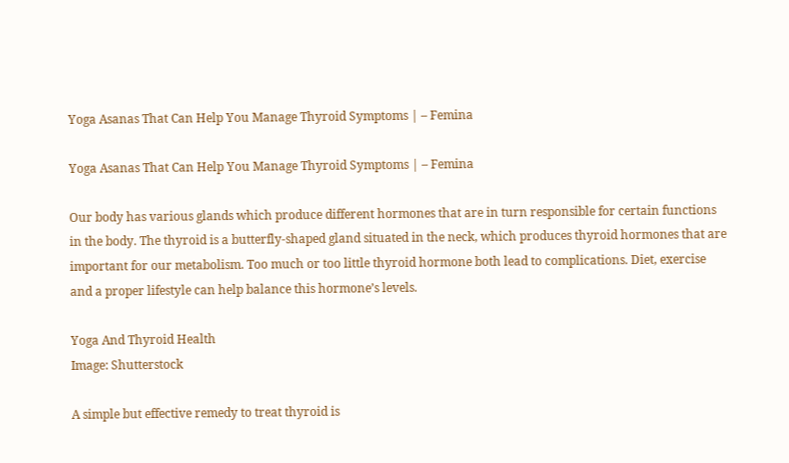Yoga Asanas That Can Help You Manage Thyroid Symptoms | – Femina

Yoga Asanas That Can Help You Manage Thyroid Symptoms | – Femina

Our body has various glands which produce different hormones that are in turn responsible for certain functions in the body. The thyroid is a butterfly-shaped gland situated in the neck, which produces thyroid hormones that are important for our metabolism. Too much or too little thyroid hormone both lead to complications. Diet, exercise and a proper lifestyle can help balance this hormone’s levels.

Yoga And Thyroid Health
Image: Shutterstock

A simple but effective remedy to treat thyroid is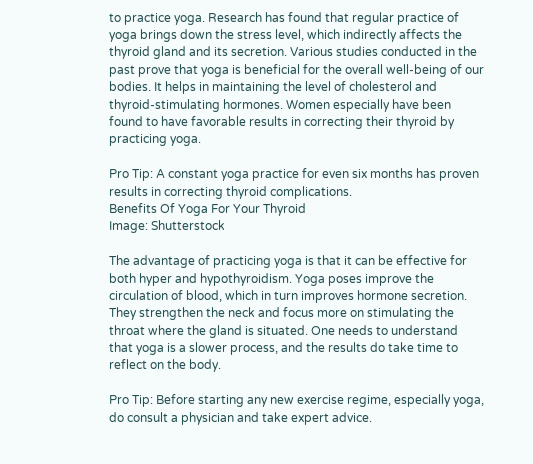to practice yoga. Research has found that regular practice of yoga brings down the stress level, which indirectly affects the thyroid gland and its secretion. Various studies conducted in the past prove that yoga is beneficial for the overall well-being of our bodies. It helps in maintaining the level of cholesterol and thyroid-stimulating hormones. Women especially have been found to have favorable results in correcting their thyroid by practicing yoga.

Pro Tip: A constant yoga practice for even six months has proven results in correcting thyroid complications.
Benefits Of Yoga For Your Thyroid
Image: Shutterstock

The advantage of practicing yoga is that it can be effective for both hyper and hypothyroidism. Yoga poses improve the circulation of blood, which in turn improves hormone secretion. They strengthen the neck and focus more on stimulating the throat where the gland is situated. One needs to understand that yoga is a slower process, and the results do take time to reflect on the body.

Pro Tip: Before starting any new exercise regime, especially yoga, do consult a physician and take expert advice.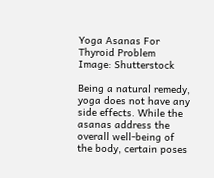Yoga Asanas For Thyroid Problem
Image: Shutterstock

Being a natural remedy, yoga does not have any side effects. While the asanas address the overall well-being of the body, certain poses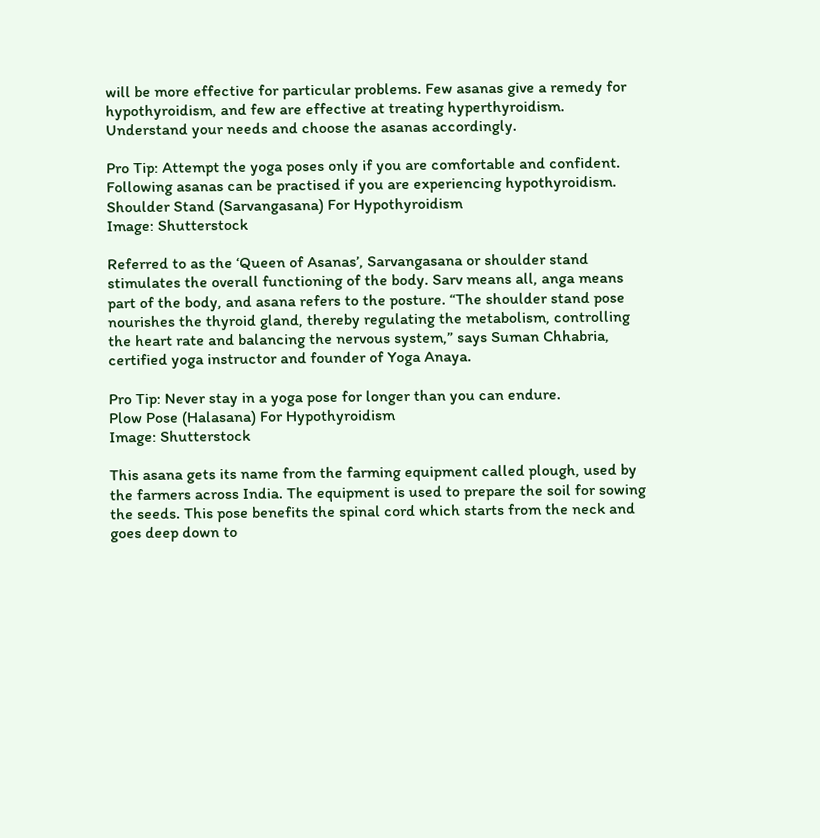will be more effective for particular problems. Few asanas give a remedy for hypothyroidism, and few are effective at treating hyperthyroidism. Understand your needs and choose the asanas accordingly.

Pro Tip: Attempt the yoga poses only if you are comfortable and confident.
Following asanas can be practised if you are experiencing hypothyroidism.
Shoulder Stand (Sarvangasana) For Hypothyroidism
Image: Shutterstock

Referred to as the ‘Queen of Asanas’, Sarvangasana or shoulder stand stimulates the overall functioning of the body. Sarv means all, anga means part of the body, and asana refers to the posture. “The shoulder stand pose nourishes the thyroid gland, thereby regulating the metabolism, controlling the heart rate and balancing the nervous system,” says Suman Chhabria, certified yoga instructor and founder of Yoga Anaya.

Pro Tip: Never stay in a yoga pose for longer than you can endure.
Plow Pose (Halasana) For Hypothyroidism
Image: Shutterstock

This asana gets its name from the farming equipment called plough, used by the farmers across India. The equipment is used to prepare the soil for sowing the seeds. This pose benefits the spinal cord which starts from the neck and goes deep down to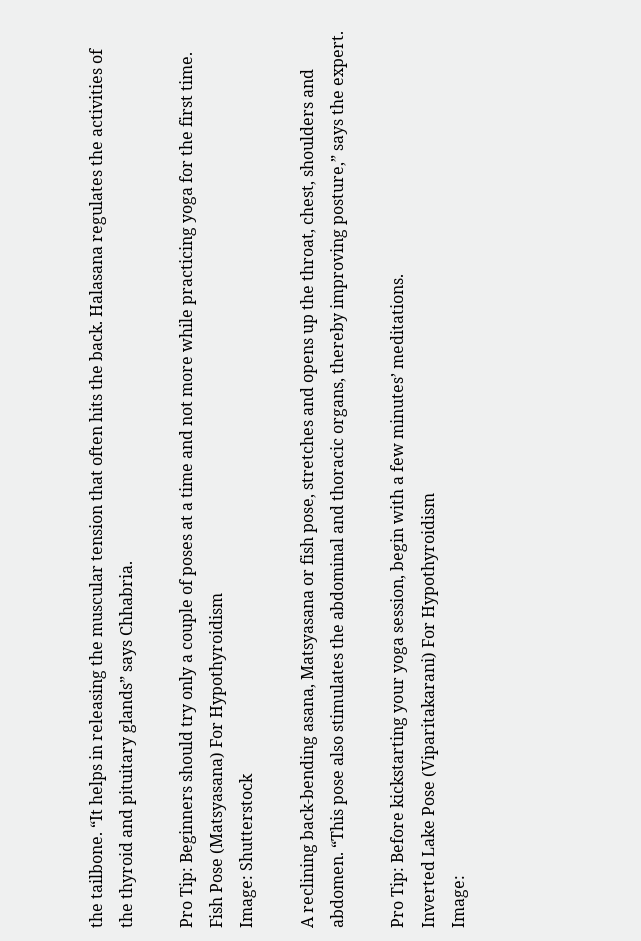the tailbone. “It helps in releasing the muscular tension that often hits the back. Halasana regulates the activities of the thyroid and pituitary glands” says Chhabria.

Pro Tip: Beginners should try only a couple of poses at a time and not more while practicing yoga for the first time.
Fish Pose (Matsyasana) For Hypothyroidism
Image: Shutterstock

A reclining back-bending asana, Matsyasana or fish pose, stretches and opens up the throat, chest, shoulders and abdomen. “This pose also stimulates the abdominal and thoracic organs, thereby improving posture,” says the expert.

Pro Tip: Before kickstarting your yoga session, begin with a few minutes’ meditations.
Inverted Lake Pose (Viparitakarani) For Hypothyroidism
Image: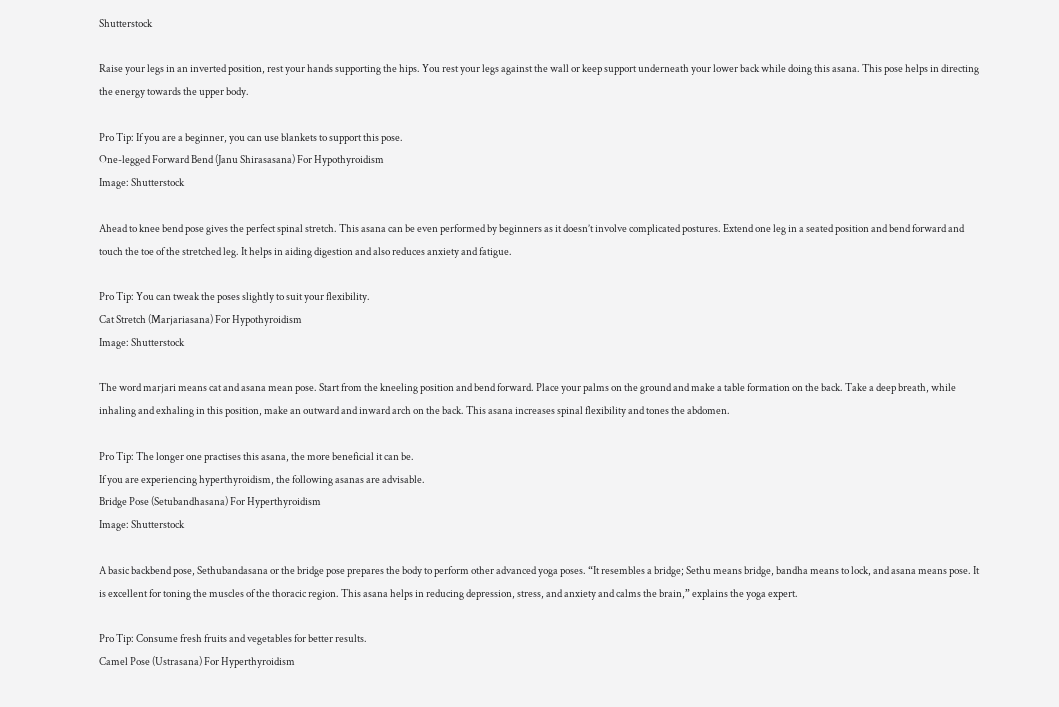Shutterstock

Raise your legs in an inverted position, rest your hands supporting the hips. You rest your legs against the wall or keep support underneath your lower back while doing this asana. This pose helps in directing the energy towards the upper body.

Pro Tip: If you are a beginner, you can use blankets to support this pose.
One-legged Forward Bend (Janu Shirasasana) For Hypothyroidism
Image: Shutterstock

Ahead to knee bend pose gives the perfect spinal stretch. This asana can be even performed by beginners as it doesn’t involve complicated postures. Extend one leg in a seated position and bend forward and touch the toe of the stretched leg. It helps in aiding digestion and also reduces anxiety and fatigue.

Pro Tip: You can tweak the poses slightly to suit your flexibility.
Cat Stretch (Marjariasana) For Hypothyroidism
Image: Shutterstock

The word marjari means cat and asana mean pose. Start from the kneeling position and bend forward. Place your palms on the ground and make a table formation on the back. Take a deep breath, while inhaling and exhaling in this position, make an outward and inward arch on the back. This asana increases spinal flexibility and tones the abdomen.

Pro Tip: The longer one practises this asana, the more beneficial it can be.
If you are experiencing hyperthyroidism, the following asanas are advisable.
Bridge Pose (Setubandhasana) For Hyperthyroidism
Image: Shutterstock

A basic backbend pose, Sethubandasana or the bridge pose prepares the body to perform other advanced yoga poses. “It resembles a bridge; Sethu means bridge, bandha means to lock, and asana means pose. It is excellent for toning the muscles of the thoracic region. This asana helps in reducing depression, stress, and anxiety and calms the brain,” explains the yoga expert.

Pro Tip: Consume fresh fruits and vegetables for better results.
Camel Pose (Ustrasana) For Hyperthyroidism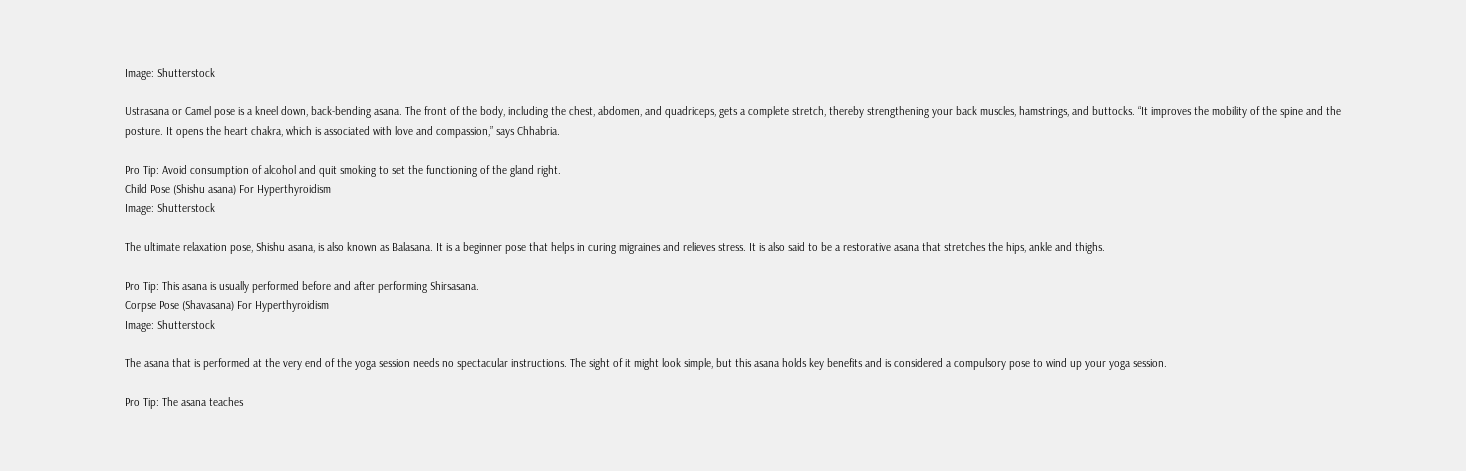Image: Shutterstock

Ustrasana or Camel pose is a kneel down, back-bending asana. The front of the body, including the chest, abdomen, and quadriceps, gets a complete stretch, thereby strengthening your back muscles, hamstrings, and buttocks. “It improves the mobility of the spine and the posture. It opens the heart chakra, which is associated with love and compassion,” says Chhabria.

Pro Tip: Avoid consumption of alcohol and quit smoking to set the functioning of the gland right.
Child Pose (Shishu asana) For Hyperthyroidism
Image: Shutterstock

The ultimate relaxation pose, Shishu asana, is also known as Balasana. It is a beginner pose that helps in curing migraines and relieves stress. It is also said to be a restorative asana that stretches the hips, ankle and thighs.

Pro Tip: This asana is usually performed before and after performing Shirsasana.
Corpse Pose (Shavasana) For Hyperthyroidism
Image: Shutterstock

The asana that is performed at the very end of the yoga session needs no spectacular instructions. The sight of it might look simple, but this asana holds key benefits and is considered a compulsory pose to wind up your yoga session.

Pro Tip: The asana teaches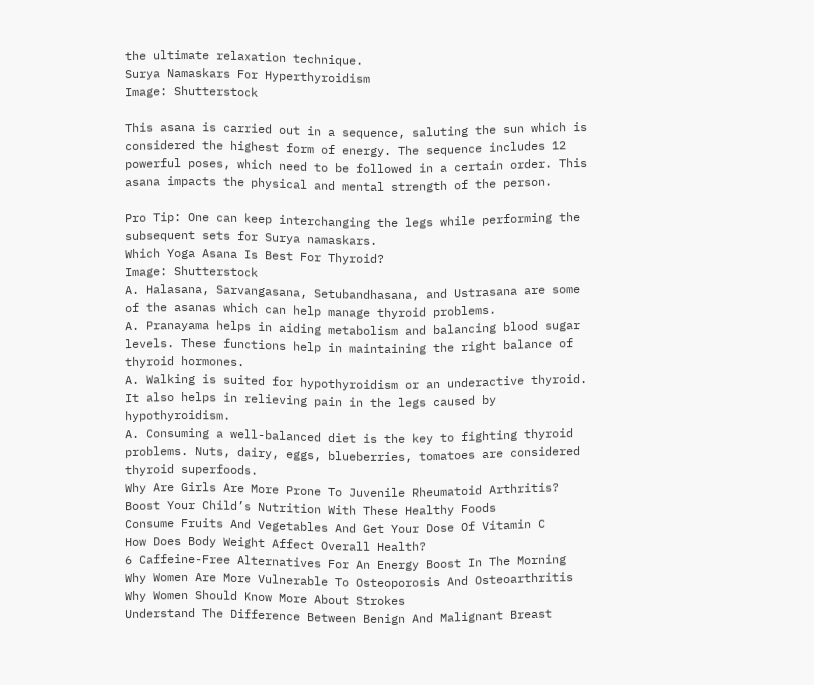the ultimate relaxation technique.
Surya Namaskars For Hyperthyroidism
Image: Shutterstock

This asana is carried out in a sequence, saluting the sun which is considered the highest form of energy. The sequence includes 12 powerful poses, which need to be followed in a certain order. This asana impacts the physical and mental strength of the person.

Pro Tip: One can keep interchanging the legs while performing the subsequent sets for Surya namaskars.
Which Yoga Asana Is Best For Thyroid?
Image: Shutterstock
A. Halasana, Sarvangasana, Setubandhasana, and Ustrasana are some of the asanas which can help manage thyroid problems.
A. Pranayama helps in aiding metabolism and balancing blood sugar levels. These functions help in maintaining the right balance of thyroid hormones.
A. Walking is suited for hypothyroidism or an underactive thyroid. It also helps in relieving pain in the legs caused by hypothyroidism.
A. Consuming a well-balanced diet is the key to fighting thyroid problems. Nuts, dairy, eggs, blueberries, tomatoes are considered thyroid superfoods.
Why Are Girls Are More Prone To Juvenile Rheumatoid Arthritis?
Boost Your Child’s Nutrition With These Healthy Foods
Consume Fruits And Vegetables And Get Your Dose Of Vitamin C
How Does Body Weight Affect Overall Health?
6 Caffeine-Free Alternatives For An Energy Boost In The Morning
Why Women Are More Vulnerable To Osteoporosis And Osteoarthritis
Why Women Should Know More About Strokes
Understand The Difference Between Benign And Malignant Breast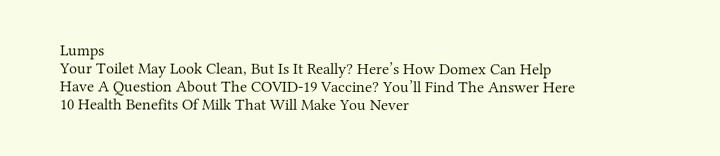Lumps
Your Toilet May Look Clean, But Is It Really? Here’s How Domex Can Help
Have A Question About The COVID-19 Vaccine? You’ll Find The Answer Here
10 Health Benefits Of Milk That Will Make You Never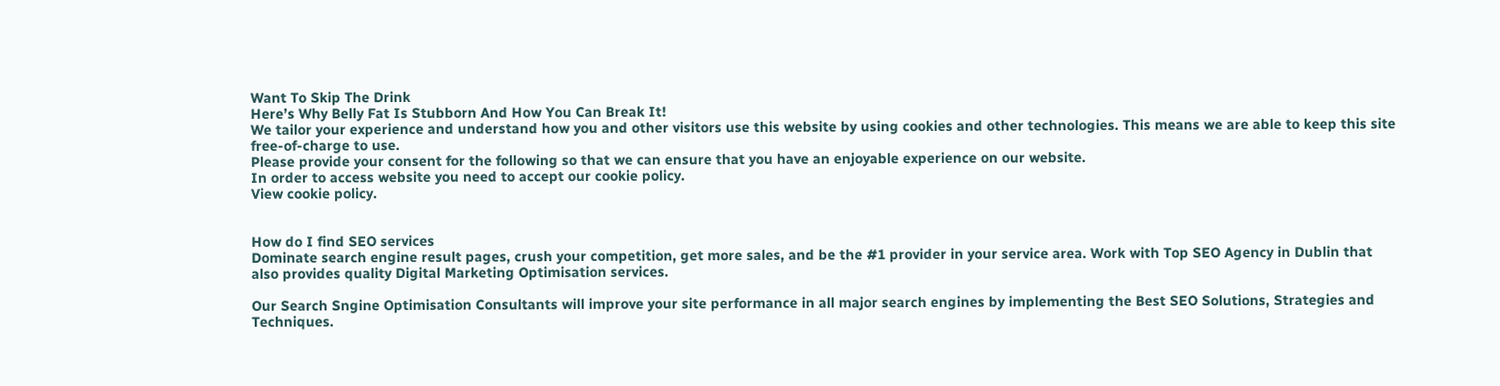Want To Skip The Drink
Here’s Why Belly Fat Is Stubborn And How You Can Break It!
We tailor your experience and understand how you and other visitors use this website by using cookies and other technologies. This means we are able to keep this site free-of-charge to use.
Please provide your consent for the following so that we can ensure that you have an enjoyable experience on our website.
In order to access website you need to accept our cookie policy.
View cookie policy.


How do I find SEO services
Dominate search engine result pages, crush your competition, get more sales, and be the #1 provider in your service area. Work with Top SEO Agency in Dublin that also provides quality Digital Marketing Optimisation services.

Our Search Sngine Optimisation Consultants will improve your site performance in all major search engines by implementing the Best SEO Solutions, Strategies and Techniques.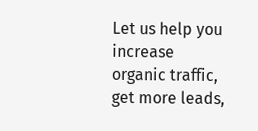Let us help you increase organic traffic, get more leads,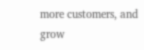more customers, and grow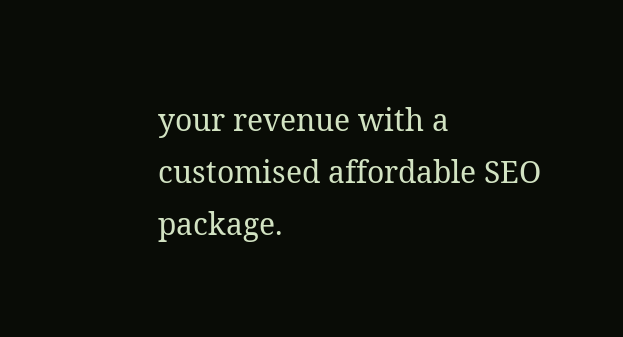your revenue with a customised affordable SEO package.